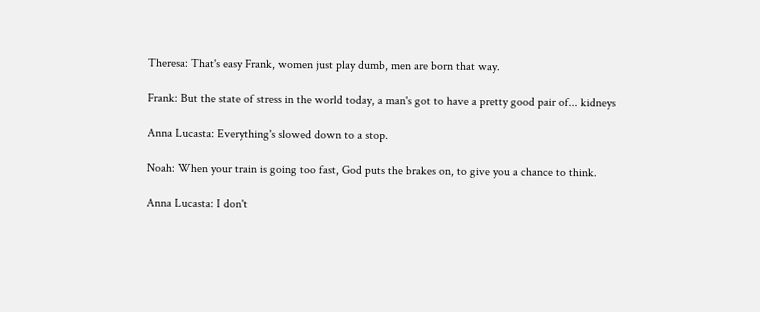Theresa: That's easy Frank, women just play dumb, men are born that way.

Frank: But the state of stress in the world today, a man's got to have a pretty good pair of... kidneys

Anna Lucasta: Everything's slowed down to a stop.

Noah: When your train is going too fast, God puts the brakes on, to give you a chance to think.

Anna Lucasta: I don't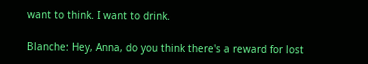want to think. I want to drink.

Blanche: Hey, Anna, do you think there's a reward for lost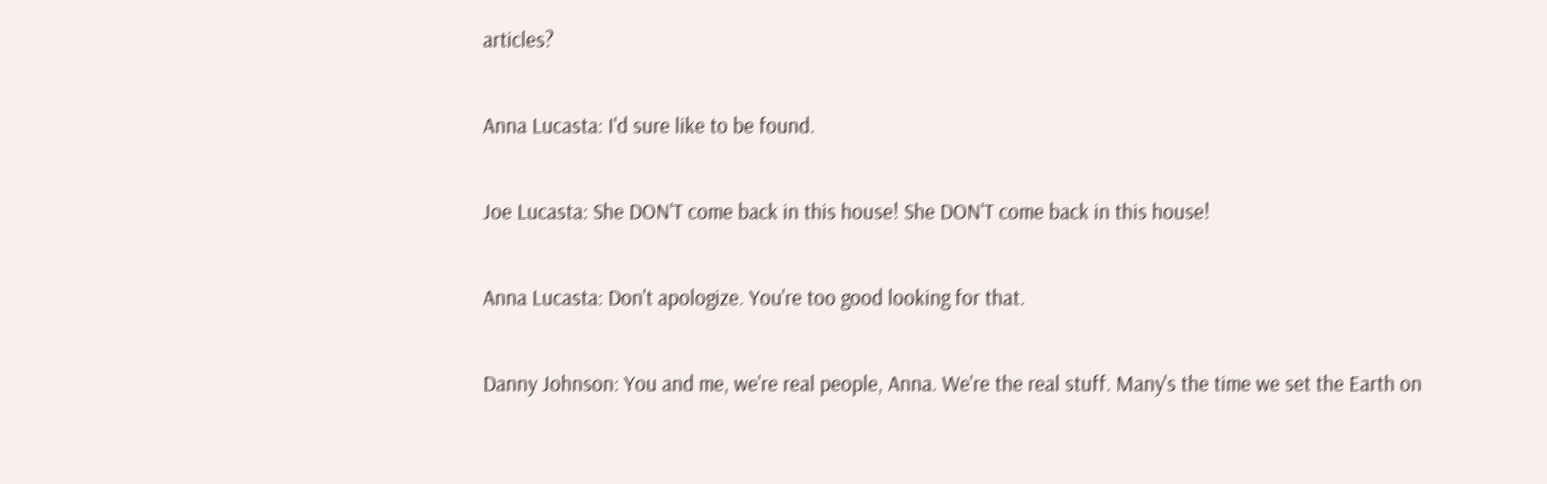articles?

Anna Lucasta: I'd sure like to be found.

Joe Lucasta: She DON'T come back in this house! She DON'T come back in this house!

Anna Lucasta: Don't apologize. You're too good looking for that.

Danny Johnson: You and me, we're real people, Anna. We're the real stuff. Many's the time we set the Earth on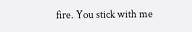fire. You stick with me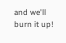and we'll burn it up!